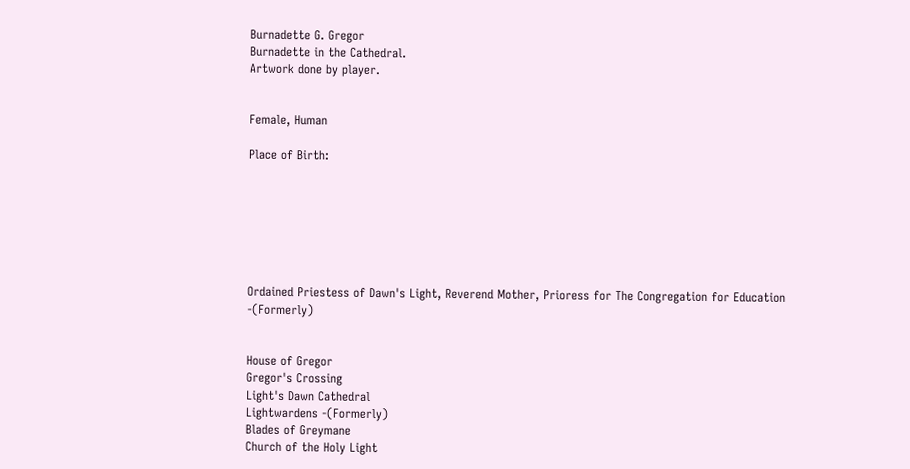Burnadette G. Gregor
Burnadette in the Cathedral.
Artwork done by player.


Female, Human

Place of Birth:







Ordained Priestess of Dawn's Light, Reverend Mother, Prioress for The Congregation for Education -(Formerly)


House of Gregor
Gregor's Crossing
Light's Dawn Cathedral
Lightwardens -(Formerly)
Blades of Greymane
Church of the Holy Light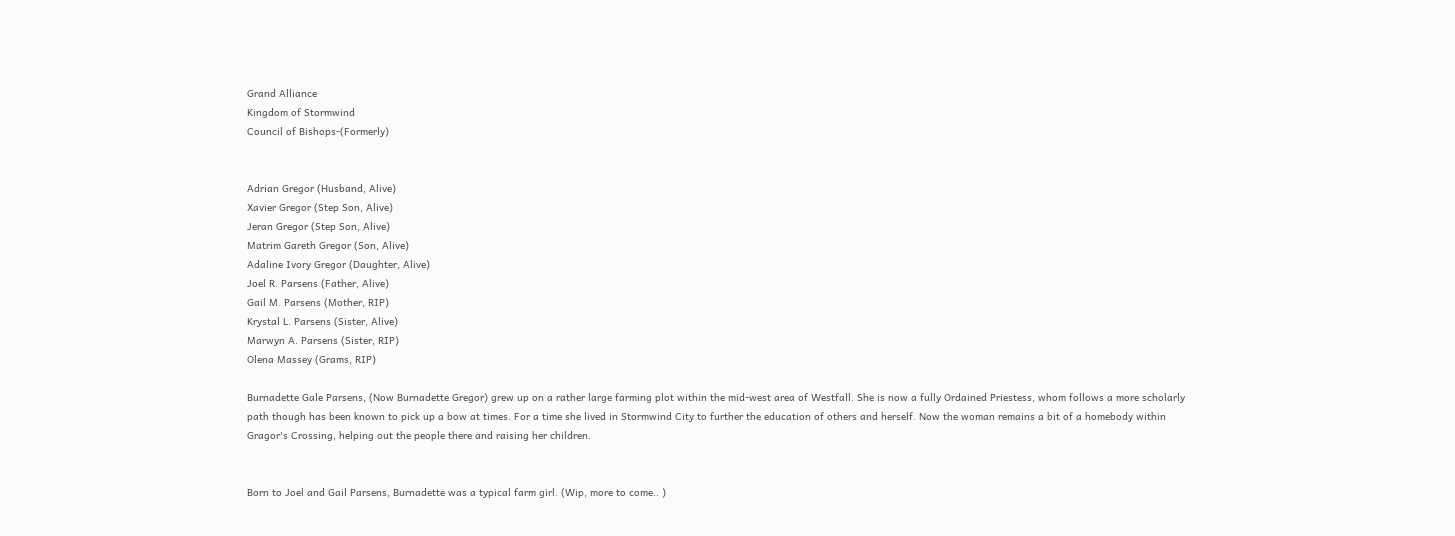Grand Alliance
Kingdom of Stormwind
Council of Bishops-(Formerly)


Adrian Gregor (Husband, Alive)
Xavier Gregor (Step Son, Alive)
Jeran Gregor (Step Son, Alive)
Matrim Gareth Gregor (Son, Alive)
Adaline Ivory Gregor (Daughter, Alive)
Joel R. Parsens (Father, Alive)
Gail M. Parsens (Mother, RIP)
Krystal L. Parsens (Sister, Alive)
Marwyn A. Parsens (Sister, RIP)
Olena Massey (Grams, RIP)

Burnadette Gale Parsens, (Now Burnadette Gregor) grew up on a rather large farming plot within the mid-west area of Westfall. She is now a fully Ordained Priestess, whom follows a more scholarly path though has been known to pick up a bow at times. For a time she lived in Stormwind City to further the education of others and herself. Now the woman remains a bit of a homebody within Gragor's Crossing, helping out the people there and raising her children.


Born to Joel and Gail Parsens, Burnadette was a typical farm girl. (Wip, more to come.. )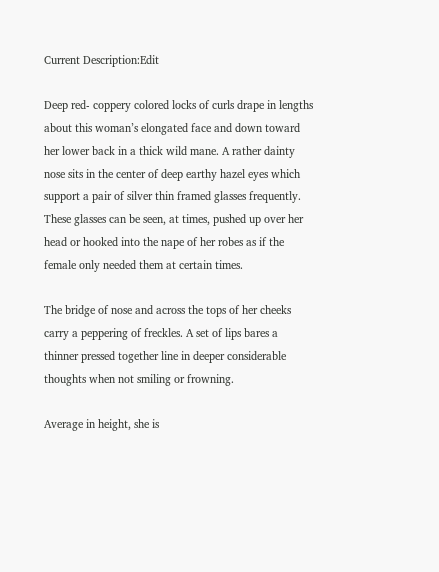Current Description:Edit

Deep red- coppery colored locks of curls drape in lengths about this woman’s elongated face and down toward her lower back in a thick wild mane. A rather dainty nose sits in the center of deep earthy hazel eyes which support a pair of silver thin framed glasses frequently. These glasses can be seen, at times, pushed up over her head or hooked into the nape of her robes as if the female only needed them at certain times.

The bridge of nose and across the tops of her cheeks carry a peppering of freckles. A set of lips bares a thinner pressed together line in deeper considerable thoughts when not smiling or frowning.

Average in height, she is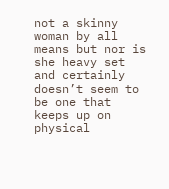not a skinny woman by all means but nor is she heavy set and certainly doesn’t seem to be one that keeps up on physical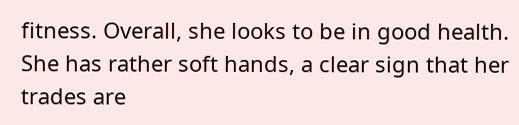fitness. Overall, she looks to be in good health. She has rather soft hands, a clear sign that her trades are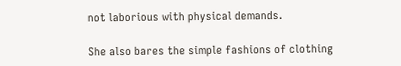not laborious with physical demands.

She also bares the simple fashions of clothing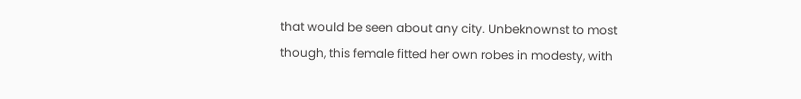that would be seen about any city. Unbeknownst to most though, this female fitted her own robes in modesty, with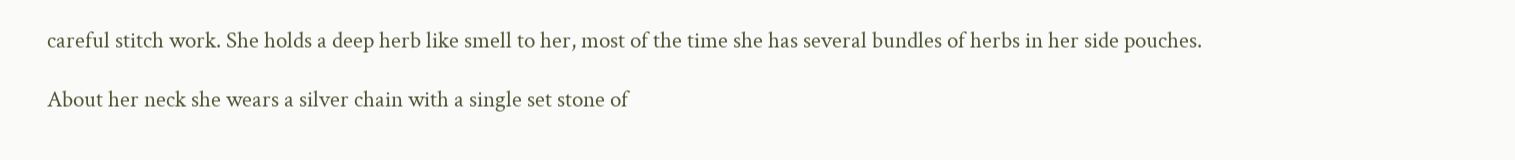careful stitch work. She holds a deep herb like smell to her, most of the time she has several bundles of herbs in her side pouches.

About her neck she wears a silver chain with a single set stone of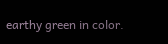earthy green in color.